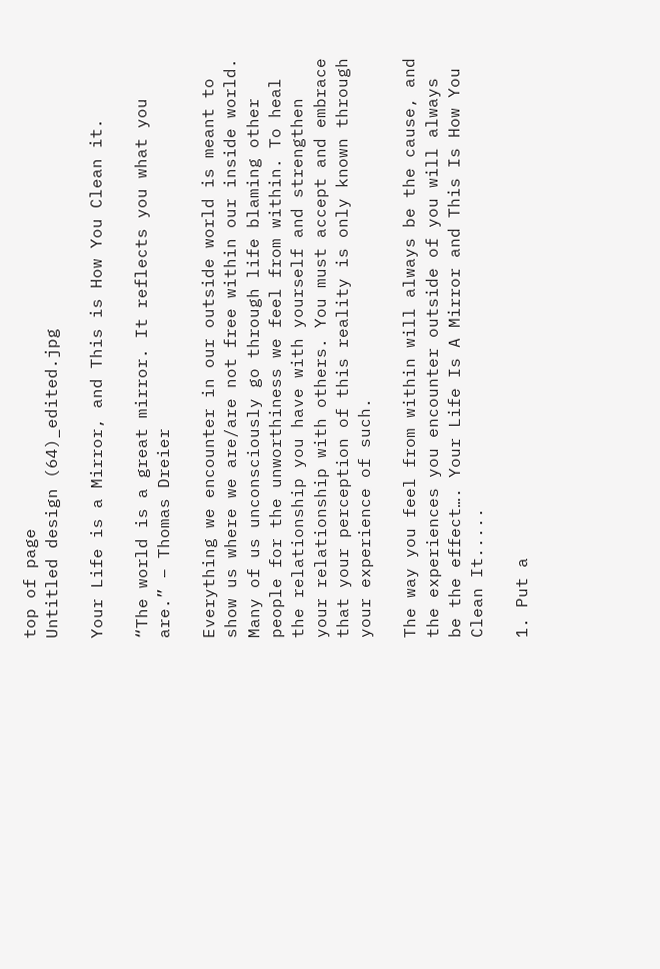top of page
Untitled design (64)_edited.jpg

Your Life is a Mirror, and This is How You Clean it.

“The world is a great mirror. It reflects you what you are.” – Thomas Dreier

Everything we encounter in our outside world is meant to show us where we are/are not free within our inside world. Many of us unconsciously go through life blaming other people for the unworthiness we feel from within. To heal the relationship you have with yourself and strengthen your relationship with others. You must accept and embrace that your perception of this reality is only known through your experience of such.

The way you feel from within will always be the cause, and the experiences you encounter outside of you will always be the effect…. Your Life Is A Mirror and This Is How You Clean It.....

1. Put a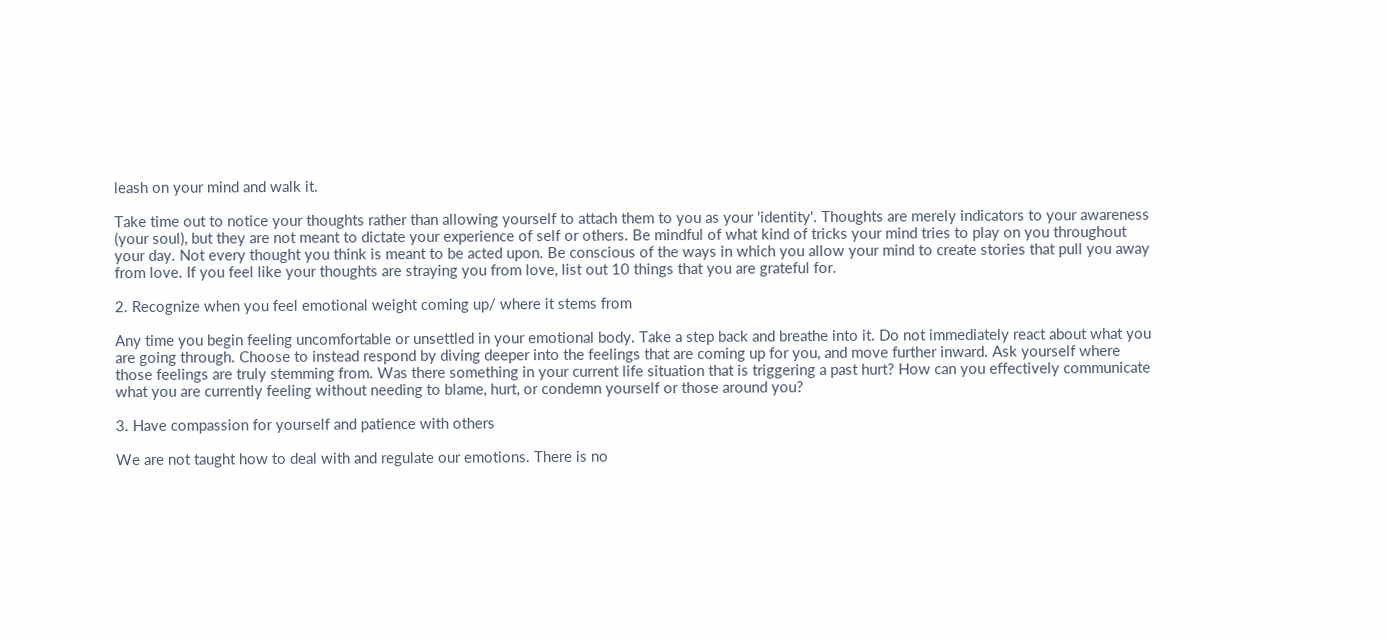leash on your mind and walk it.

Take time out to notice your thoughts rather than allowing yourself to attach them to you as your 'identity'. Thoughts are merely indicators to your awareness (your soul), but they are not meant to dictate your experience of self or others. Be mindful of what kind of tricks your mind tries to play on you throughout your day. Not every thought you think is meant to be acted upon. Be conscious of the ways in which you allow your mind to create stories that pull you away from love. If you feel like your thoughts are straying you from love, list out 10 things that you are grateful for.

2. Recognize when you feel emotional weight coming up/ where it stems from

Any time you begin feeling uncomfortable or unsettled in your emotional body. Take a step back and breathe into it. Do not immediately react about what you are going through. Choose to instead respond by diving deeper into the feelings that are coming up for you, and move further inward. Ask yourself where those feelings are truly stemming from. Was there something in your current life situation that is triggering a past hurt? How can you effectively communicate what you are currently feeling without needing to blame, hurt, or condemn yourself or those around you?

3. Have compassion for yourself and patience with others

We are not taught how to deal with and regulate our emotions. There is no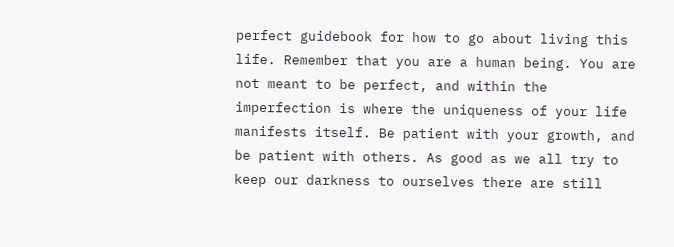perfect guidebook for how to go about living this life. Remember that you are a human being. You are not meant to be perfect, and within the imperfection is where the uniqueness of your life manifests itself. Be patient with your growth, and be patient with others. As good as we all try to keep our darkness to ourselves there are still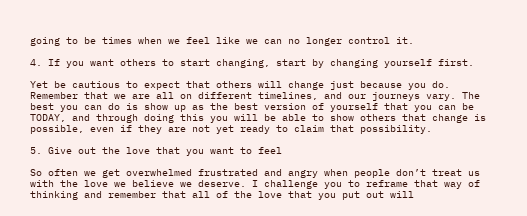going to be times when we feel like we can no longer control it.

4. If you want others to start changing, start by changing yourself first.

Yet be cautious to expect that others will change just because you do. Remember that we are all on different timelines, and our journeys vary. The best you can do is show up as the best version of yourself that you can be TODAY, and through doing this you will be able to show others that change is possible, even if they are not yet ready to claim that possibility.

5. Give out the love that you want to feel

So often we get overwhelmed frustrated and angry when people don’t treat us with the love we believe we deserve. I challenge you to reframe that way of thinking and remember that all of the love that you put out will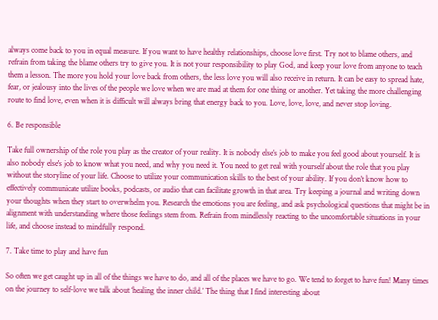always come back to you in equal measure. If you want to have healthy relationships, choose love first. Try not to blame others, and refrain from taking the blame others try to give you. It is not your responsibility to play God, and keep your love from anyone to teach them a lesson. The more you hold your love back from others, the less love you will also receive in return. It can be easy to spread hate, fear, or jealousy into the lives of the people we love when we are mad at them for one thing or another. Yet taking the more challenging route to find love, even when it is difficult will always bring that energy back to you. Love, love, love, and never stop loving.

6. Be responsible

Take full ownership of the role you play as the creator of your reality. It is nobody else’s job to make you feel good about yourself. It is also nobody else's job to know what you need, and why you need it. You need to get real with yourself about the role that you play without the storyline of your life. Choose to utilize your communication skills to the best of your ability. If you don’t know how to effectively communicate utilize books, podcasts, or audio that can facilitate growth in that area. Try keeping a journal and writing down your thoughts when they start to overwhelm you. Research the emotions you are feeling, and ask psychological questions that might be in alignment with understanding where those feelings stem from. Refrain from mindlessly reacting to the uncomfortable situations in your life, and choose instead to mindfully respond.

7. Take time to play and have fun

So often we get caught up in all of the things we have to do, and all of the places we have to go. We tend to forget to have fun! Many times on the journey to self-love we talk about ‘healing the inner child.’ The thing that I find interesting about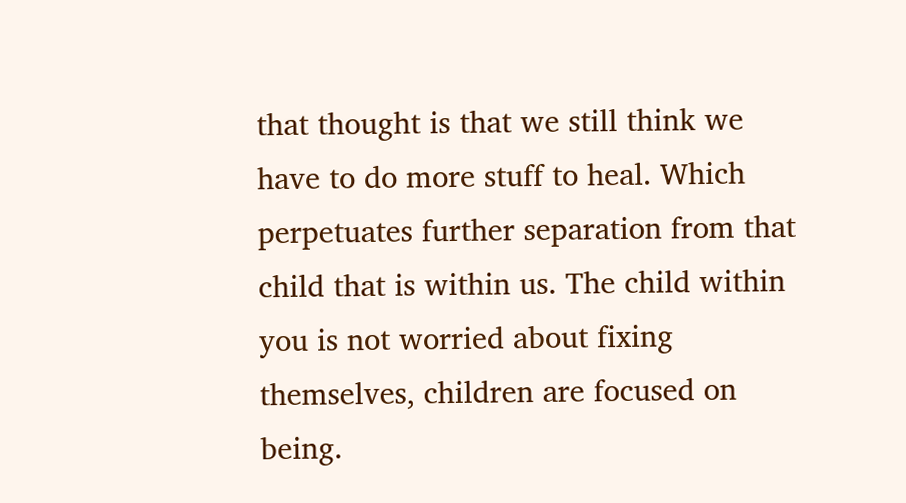that thought is that we still think we have to do more stuff to heal. Which perpetuates further separation from that child that is within us. The child within you is not worried about fixing themselves, children are focused on being.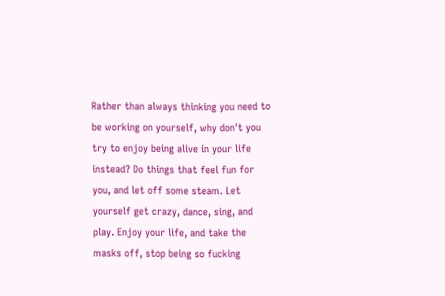Rather than always thinking you need to be working on yourself, why don't you try to enjoy being alive in your life instead? Do things that feel fun for you, and let off some steam. Let yourself get crazy, dance, sing, and play. Enjoy your life, and take the masks off, stop being so fucking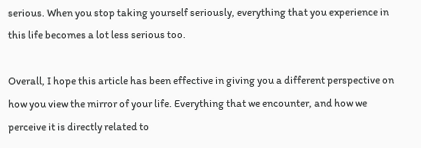serious. When you stop taking yourself seriously, everything that you experience in this life becomes a lot less serious too.

Overall, I hope this article has been effective in giving you a different perspective on how you view the mirror of your life. Everything that we encounter, and how we perceive it is directly related to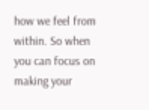how we feel from within. So when you can focus on making your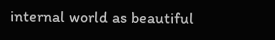internal world as beautiful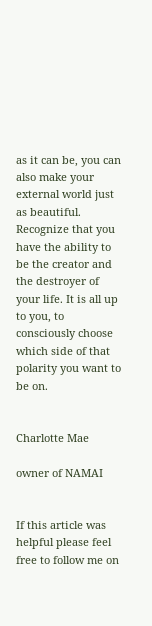as it can be, you can also make your external world just as beautiful. Recognize that you have the ability to be the creator and the destroyer of your life. It is all up to you, to consciously choose which side of that polarity you want to be on.


Charlotte Mae

owner of NAMAI


If this article was helpful please feel free to follow me on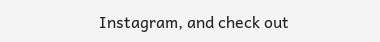Instagram, and check out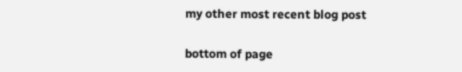my other most recent blog post

bottom of page